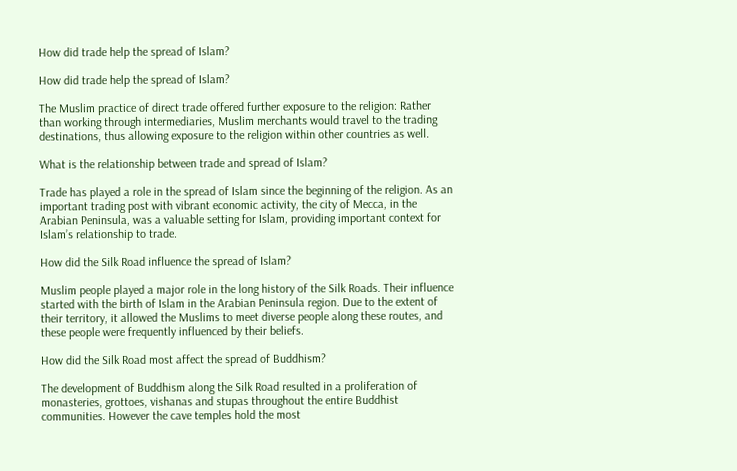How did trade help the spread of Islam?

How did trade help the spread of Islam?

The Muslim practice of direct trade offered further exposure to the religion: Rather than working through intermediaries, Muslim merchants would travel to the trading destinations, thus allowing exposure to the religion within other countries as well.

What is the relationship between trade and spread of Islam?

Trade has played a role in the spread of Islam since the beginning of the religion. As an important trading post with vibrant economic activity, the city of Mecca, in the Arabian Peninsula, was a valuable setting for Islam, providing important context for Islam’s relationship to trade.

How did the Silk Road influence the spread of Islam?

Muslim people played a major role in the long history of the Silk Roads. Their influence started with the birth of Islam in the Arabian Peninsula region. Due to the extent of their territory, it allowed the Muslims to meet diverse people along these routes, and these people were frequently influenced by their beliefs.

How did the Silk Road most affect the spread of Buddhism?

The development of Buddhism along the Silk Road resulted in a proliferation of monasteries, grottoes, vishanas and stupas throughout the entire Buddhist communities. However the cave temples hold the most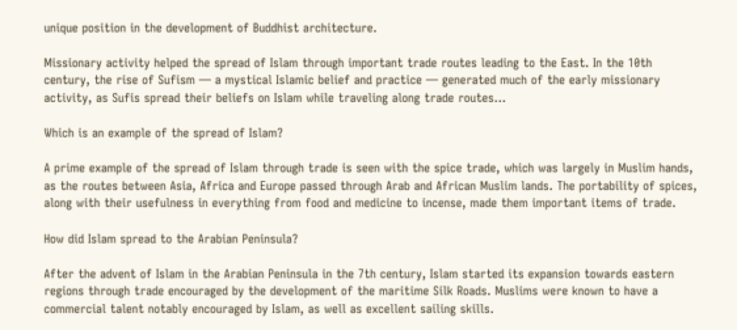unique position in the development of Buddhist architecture.

Missionary activity helped the spread of Islam through important trade routes leading to the East. In the 10th century, the rise of Sufism — a mystical Islamic belief and practice — generated much of the early missionary activity, as Sufis spread their beliefs on Islam while traveling along trade routes…

Which is an example of the spread of Islam?

A prime example of the spread of Islam through trade is seen with the spice trade, which was largely in Muslim hands, as the routes between Asia, Africa and Europe passed through Arab and African Muslim lands. The portability of spices, along with their usefulness in everything from food and medicine to incense, made them important items of trade.

How did Islam spread to the Arabian Peninsula?

After the advent of Islam in the Arabian Peninsula in the 7th century, Islam started its expansion towards eastern regions through trade encouraged by the development of the maritime Silk Roads. Muslims were known to have a commercial talent notably encouraged by Islam, as well as excellent sailing skills.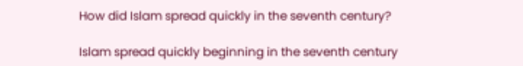How did Islam spread quickly in the seventh century?

Islam spread quickly beginning in the seventh century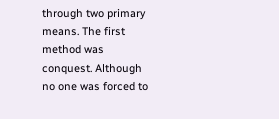through two primary means. The first method was conquest. Although no one was forced to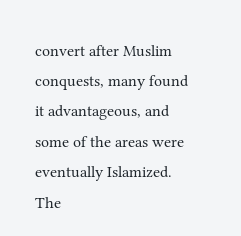convert after Muslim conquests, many found it advantageous, and some of the areas were eventually Islamized. The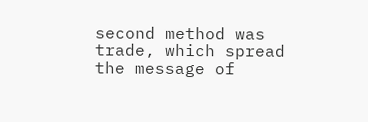second method was trade, which spread the message of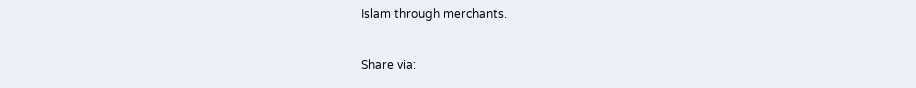Islam through merchants.

Share via: